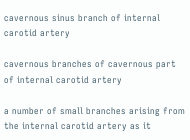cavernous sinus branch of internal carotid artery

cavernous branches of cavernous part of internal carotid artery

a number of small branches arising from the internal carotid artery as it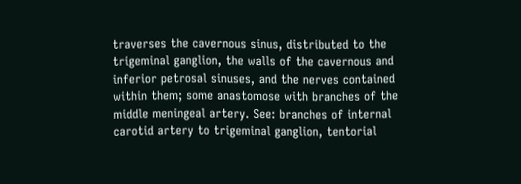traverses the cavernous sinus, distributed to the trigeminal ganglion, the walls of the cavernous and inferior petrosal sinuses, and the nerves contained within them; some anastomose with branches of the middle meningeal artery. See: branches of internal carotid artery to trigeminal ganglion, tentorial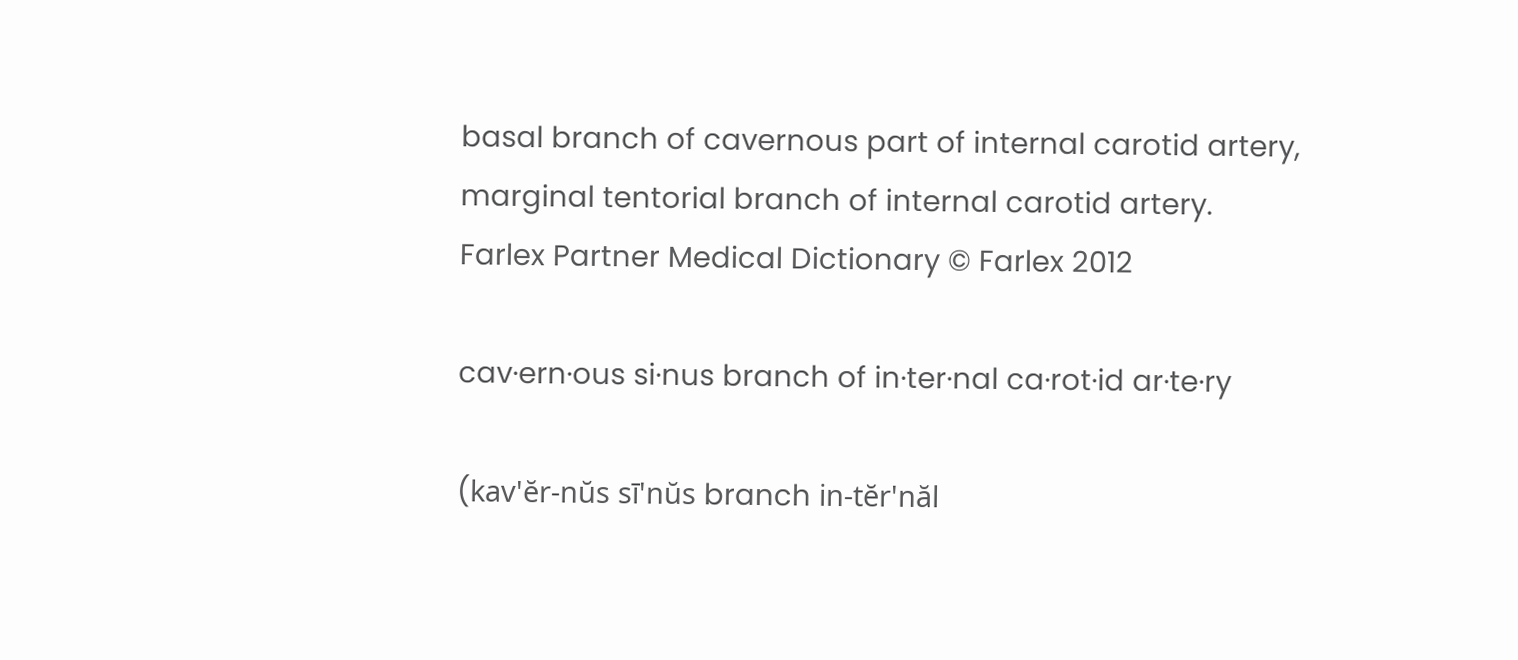basal branch of cavernous part of internal carotid artery, marginal tentorial branch of internal carotid artery.
Farlex Partner Medical Dictionary © Farlex 2012

cav·ern·ous si·nus branch of in·ter·nal ca·rot·id ar·te·ry

(kav'ĕr-nŭs sī'nŭs branch in-tĕr'năl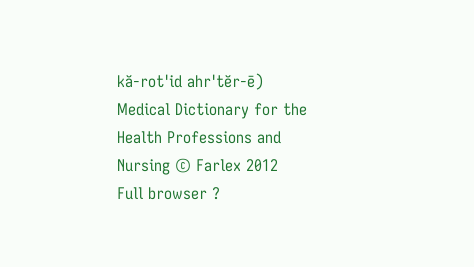kă-rot'id ahr'tĕr-ē)
Medical Dictionary for the Health Professions and Nursing © Farlex 2012
Full browser ?